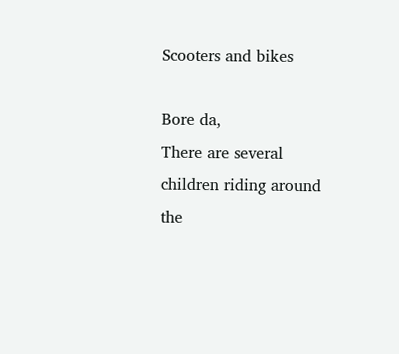Scooters and bikes

Bore da,
There are several children riding around the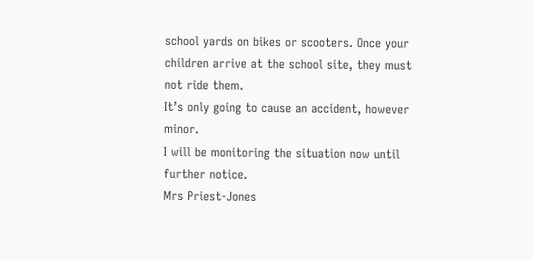school yards on bikes or scooters. Once your children arrive at the school site, they must not ride them.
It’s only going to cause an accident, however minor.
I will be monitoring the situation now until further notice.
Mrs Priest-Jones